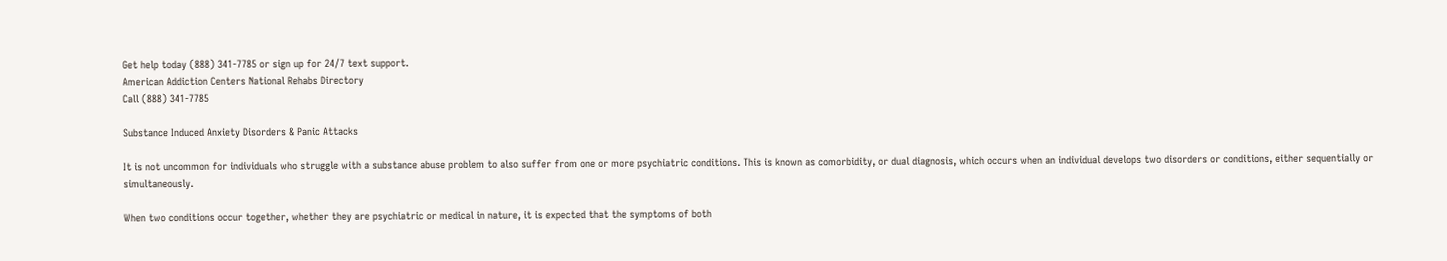Get help today (888) 341-7785 or sign up for 24/7 text support.
American Addiction Centers National Rehabs Directory
Call (888) 341-7785

Substance Induced Anxiety Disorders & Panic Attacks

It is not uncommon for individuals who struggle with a substance abuse problem to also suffer from one or more psychiatric conditions. This is known as comorbidity, or dual diagnosis, which occurs when an individual develops two disorders or conditions, either sequentially or simultaneously.

When two conditions occur together, whether they are psychiatric or medical in nature, it is expected that the symptoms of both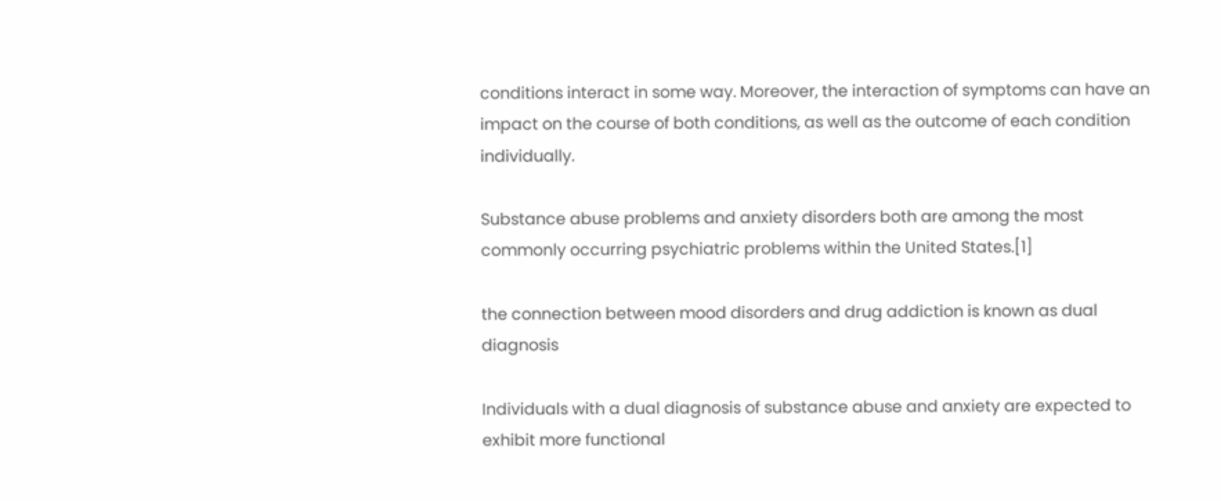conditions interact in some way. Moreover, the interaction of symptoms can have an impact on the course of both conditions, as well as the outcome of each condition individually.

Substance abuse problems and anxiety disorders both are among the most commonly occurring psychiatric problems within the United States.[1]

the connection between mood disorders and drug addiction is known as dual diagnosis

Individuals with a dual diagnosis of substance abuse and anxiety are expected to exhibit more functional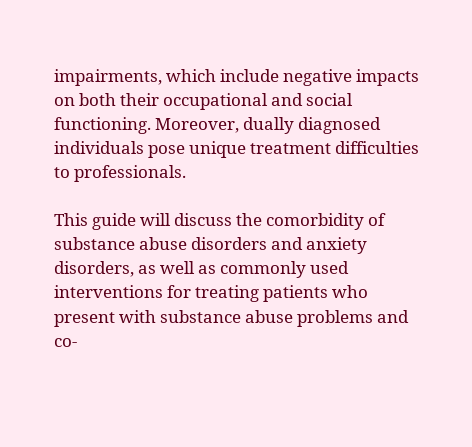impairments, which include negative impacts on both their occupational and social functioning. Moreover, dually diagnosed individuals pose unique treatment difficulties to professionals.

This guide will discuss the comorbidity of substance abuse disorders and anxiety disorders, as well as commonly used interventions for treating patients who present with substance abuse problems and co-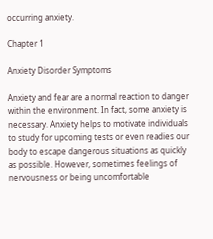occurring anxiety.

Chapter 1

Anxiety Disorder Symptoms

Anxiety and fear are a normal reaction to danger within the environment. In fact, some anxiety is necessary. Anxiety helps to motivate individuals to study for upcoming tests or even readies our body to escape dangerous situations as quickly as possible. However, sometimes feelings of nervousness or being uncomfortable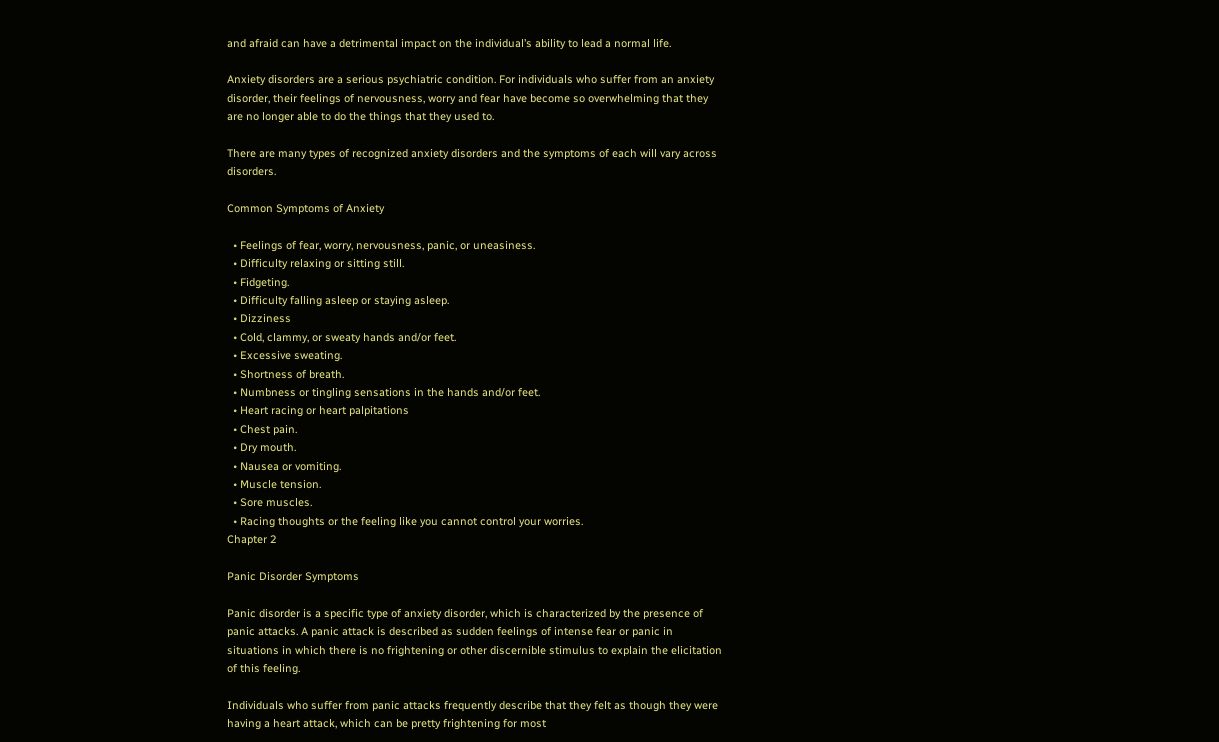and afraid can have a detrimental impact on the individual’s ability to lead a normal life.

Anxiety disorders are a serious psychiatric condition. For individuals who suffer from an anxiety disorder, their feelings of nervousness, worry and fear have become so overwhelming that they are no longer able to do the things that they used to.

There are many types of recognized anxiety disorders and the symptoms of each will vary across disorders.

Common Symptoms of Anxiety

  • Feelings of fear, worry, nervousness, panic, or uneasiness.
  • Difficulty relaxing or sitting still.
  • Fidgeting.
  • Difficulty falling asleep or staying asleep.
  • Dizziness
  • Cold, clammy, or sweaty hands and/or feet.
  • Excessive sweating.
  • Shortness of breath.
  • Numbness or tingling sensations in the hands and/or feet.
  • Heart racing or heart palpitations
  • Chest pain.
  • Dry mouth.
  • Nausea or vomiting.
  • Muscle tension.
  • Sore muscles.
  • Racing thoughts or the feeling like you cannot control your worries.
Chapter 2

Panic Disorder Symptoms

Panic disorder is a specific type of anxiety disorder, which is characterized by the presence of panic attacks. A panic attack is described as sudden feelings of intense fear or panic in situations in which there is no frightening or other discernible stimulus to explain the elicitation of this feeling.

Individuals who suffer from panic attacks frequently describe that they felt as though they were having a heart attack, which can be pretty frightening for most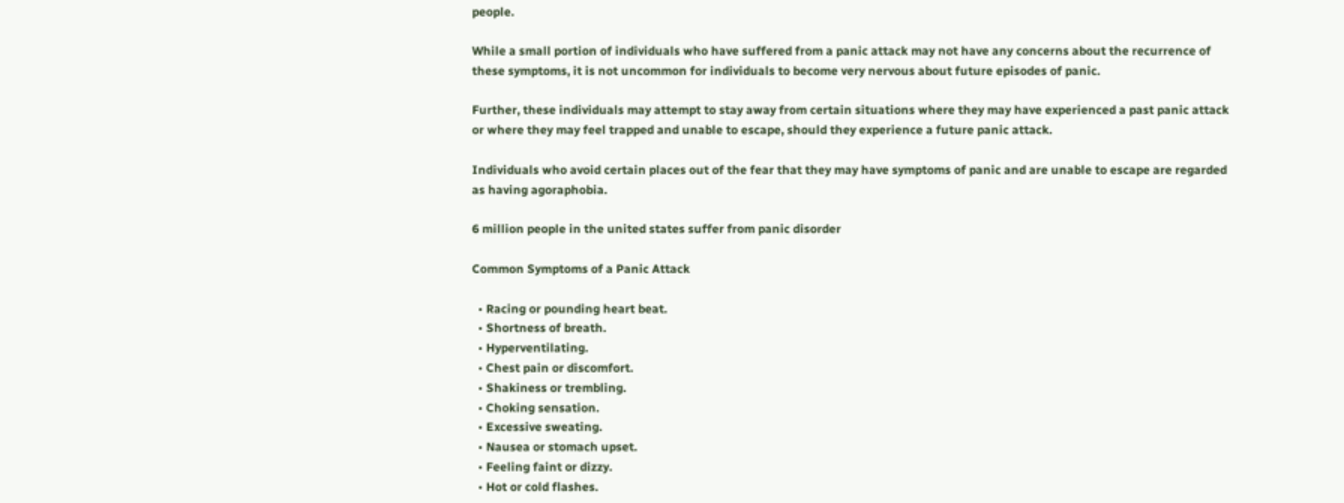people.

While a small portion of individuals who have suffered from a panic attack may not have any concerns about the recurrence of these symptoms, it is not uncommon for individuals to become very nervous about future episodes of panic.

Further, these individuals may attempt to stay away from certain situations where they may have experienced a past panic attack or where they may feel trapped and unable to escape, should they experience a future panic attack.

Individuals who avoid certain places out of the fear that they may have symptoms of panic and are unable to escape are regarded as having agoraphobia.

6 million people in the united states suffer from panic disorder

Common Symptoms of a Panic Attack

  • Racing or pounding heart beat.
  • Shortness of breath.
  • Hyperventilating.
  • Chest pain or discomfort.
  • Shakiness or trembling.
  • Choking sensation.
  • Excessive sweating.
  • Nausea or stomach upset.
  • Feeling faint or dizzy.
  • Hot or cold flashes.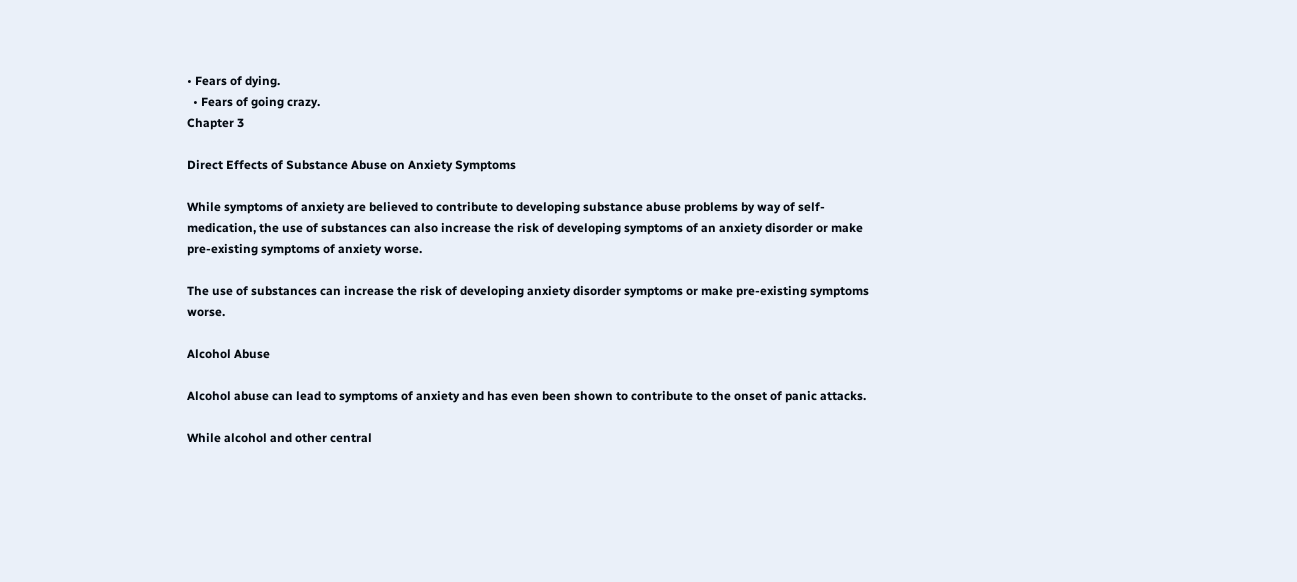• Fears of dying.
  • Fears of going crazy.
Chapter 3

Direct Effects of Substance Abuse on Anxiety Symptoms

While symptoms of anxiety are believed to contribute to developing substance abuse problems by way of self-medication, the use of substances can also increase the risk of developing symptoms of an anxiety disorder or make pre-existing symptoms of anxiety worse.

The use of substances can increase the risk of developing anxiety disorder symptoms or make pre-existing symptoms worse.

Alcohol Abuse

Alcohol abuse can lead to symptoms of anxiety and has even been shown to contribute to the onset of panic attacks.

While alcohol and other central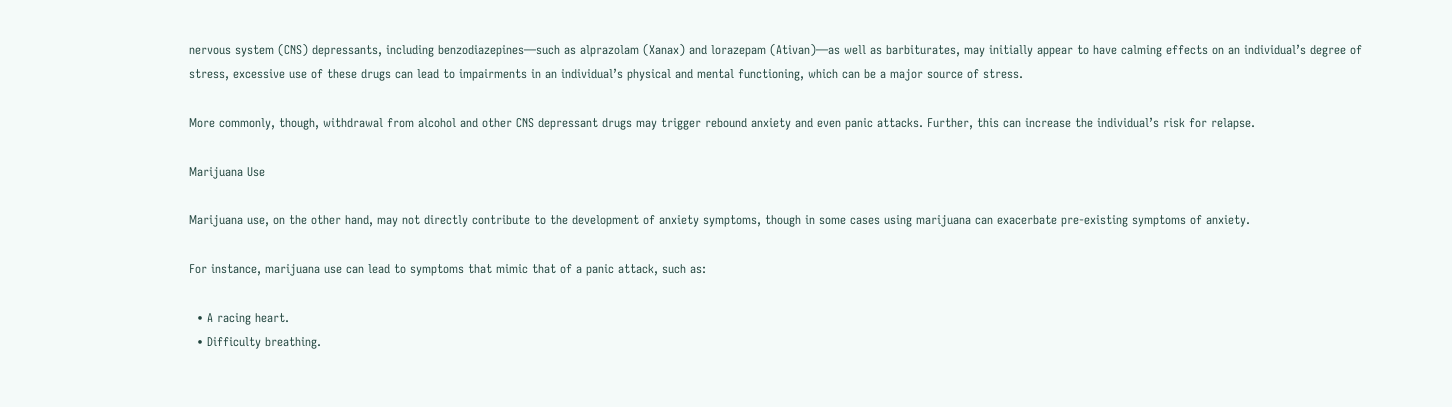nervous system (CNS) depressants, including benzodiazepines—such as alprazolam (Xanax) and lorazepam (Ativan)—as well as barbiturates, may initially appear to have calming effects on an individual’s degree of stress, excessive use of these drugs can lead to impairments in an individual’s physical and mental functioning, which can be a major source of stress.

More commonly, though, withdrawal from alcohol and other CNS depressant drugs may trigger rebound anxiety and even panic attacks. Further, this can increase the individual’s risk for relapse.

Marijuana Use

Marijuana use, on the other hand, may not directly contribute to the development of anxiety symptoms, though in some cases using marijuana can exacerbate pre-existing symptoms of anxiety.

For instance, marijuana use can lead to symptoms that mimic that of a panic attack, such as:

  • A racing heart.
  • Difficulty breathing.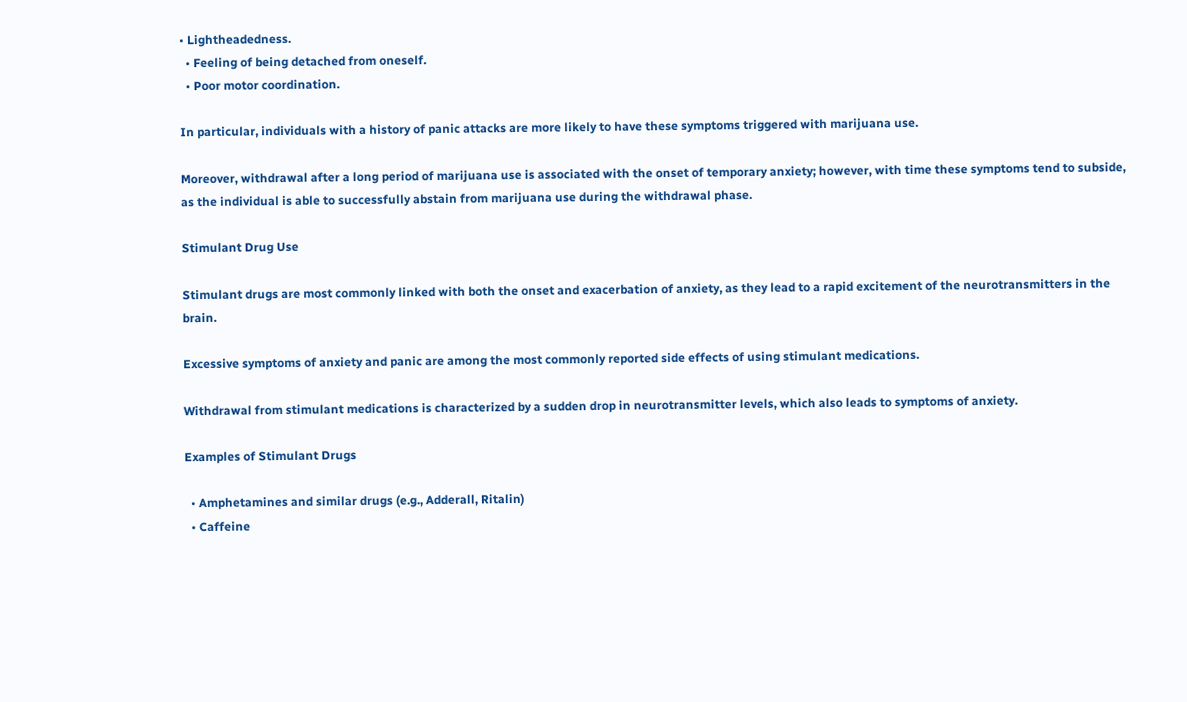• Lightheadedness.
  • Feeling of being detached from oneself.
  • Poor motor coordination.

In particular, individuals with a history of panic attacks are more likely to have these symptoms triggered with marijuana use.

Moreover, withdrawal after a long period of marijuana use is associated with the onset of temporary anxiety; however, with time these symptoms tend to subside, as the individual is able to successfully abstain from marijuana use during the withdrawal phase.

Stimulant Drug Use

Stimulant drugs are most commonly linked with both the onset and exacerbation of anxiety, as they lead to a rapid excitement of the neurotransmitters in the brain.

Excessive symptoms of anxiety and panic are among the most commonly reported side effects of using stimulant medications.

Withdrawal from stimulant medications is characterized by a sudden drop in neurotransmitter levels, which also leads to symptoms of anxiety.

Examples of Stimulant Drugs

  • Amphetamines and similar drugs (e.g., Adderall, Ritalin)
  • Caffeine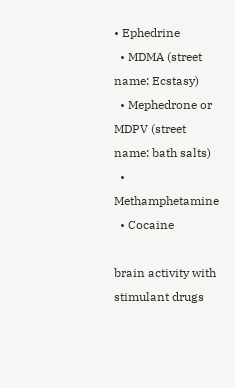• Ephedrine
  • MDMA (street name: Ecstasy)
  • Mephedrone or MDPV (street name: bath salts)
  • Methamphetamine
  • Cocaine

brain activity with stimulant drugs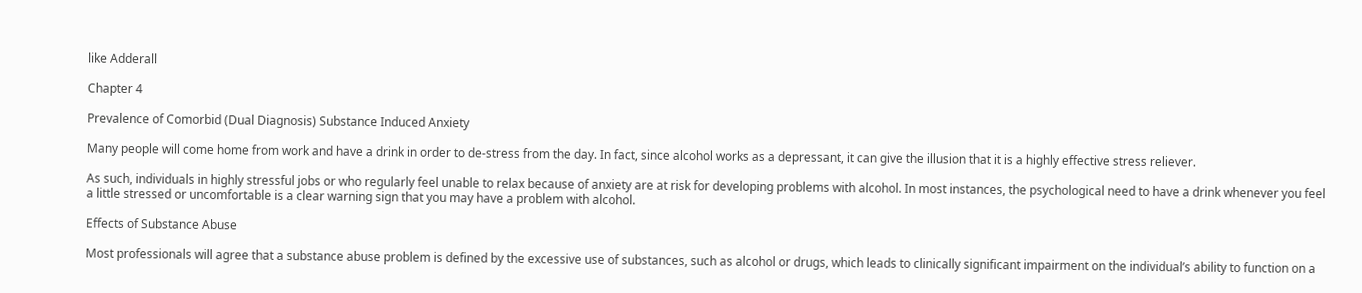like Adderall

Chapter 4

Prevalence of Comorbid (Dual Diagnosis) Substance Induced Anxiety

Many people will come home from work and have a drink in order to de-stress from the day. In fact, since alcohol works as a depressant, it can give the illusion that it is a highly effective stress reliever.

As such, individuals in highly stressful jobs or who regularly feel unable to relax because of anxiety are at risk for developing problems with alcohol. In most instances, the psychological need to have a drink whenever you feel a little stressed or uncomfortable is a clear warning sign that you may have a problem with alcohol.

Effects of Substance Abuse

Most professionals will agree that a substance abuse problem is defined by the excessive use of substances, such as alcohol or drugs, which leads to clinically significant impairment on the individual’s ability to function on a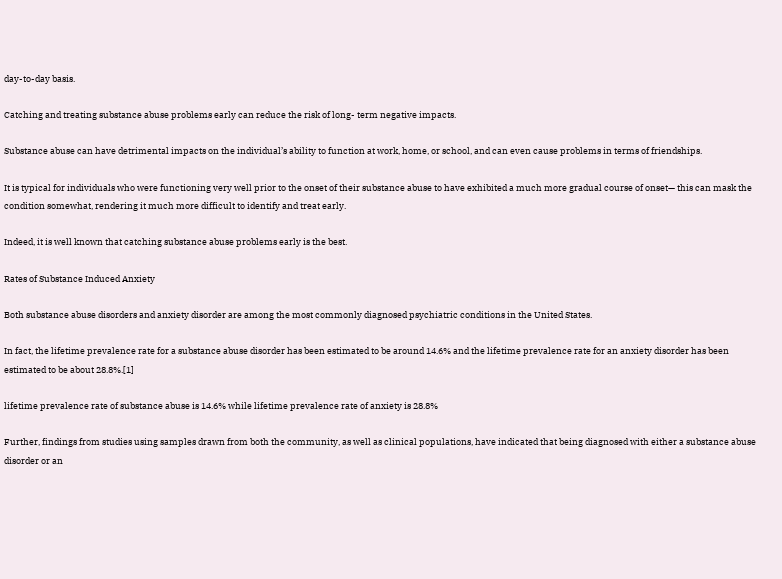day-to-day basis.

Catching and treating substance abuse problems early can reduce the risk of long- term negative impacts.

Substance abuse can have detrimental impacts on the individual’s ability to function at work, home, or school, and can even cause problems in terms of friendships.

It is typical for individuals who were functioning very well prior to the onset of their substance abuse to have exhibited a much more gradual course of onset— this can mask the condition somewhat, rendering it much more difficult to identify and treat early.

Indeed, it is well known that catching substance abuse problems early is the best.

Rates of Substance Induced Anxiety

Both substance abuse disorders and anxiety disorder are among the most commonly diagnosed psychiatric conditions in the United States.

In fact, the lifetime prevalence rate for a substance abuse disorder has been estimated to be around 14.6% and the lifetime prevalence rate for an anxiety disorder has been estimated to be about 28.8%.[1]

lifetime prevalence rate of substance abuse is 14.6% while lifetime prevalence rate of anxiety is 28.8%

Further, findings from studies using samples drawn from both the community, as well as clinical populations, have indicated that being diagnosed with either a substance abuse disorder or an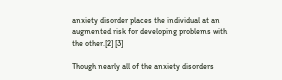anxiety disorder places the individual at an augmented risk for developing problems with the other.[2] [3]

Though nearly all of the anxiety disorders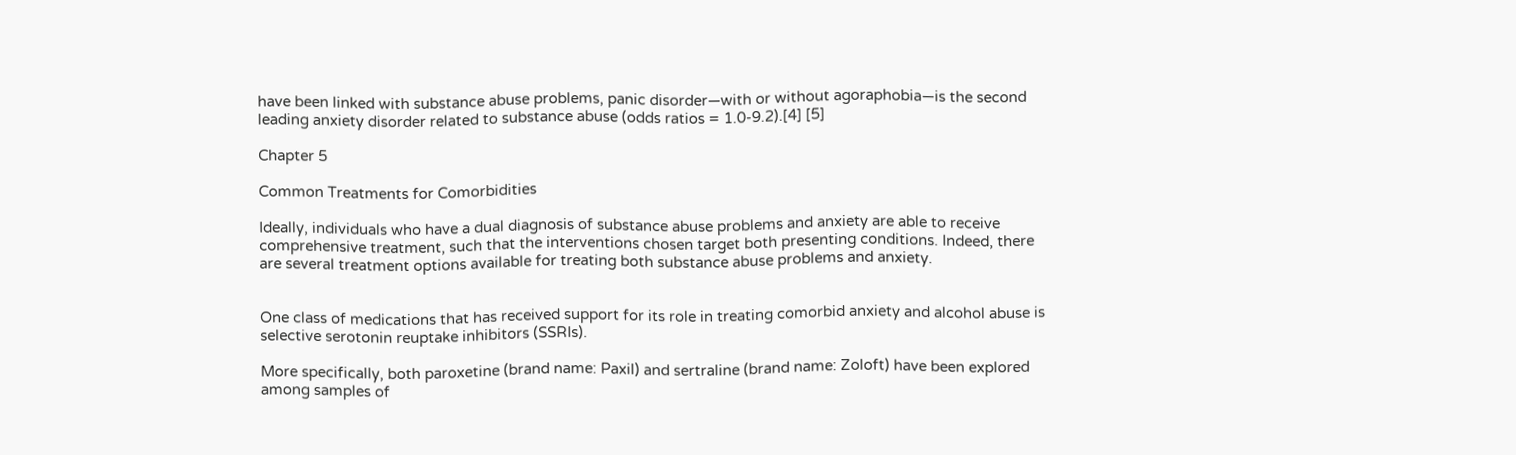have been linked with substance abuse problems, panic disorder—with or without agoraphobia—is the second leading anxiety disorder related to substance abuse (odds ratios = 1.0-9.2).[4] [5]

Chapter 5

Common Treatments for Comorbidities

Ideally, individuals who have a dual diagnosis of substance abuse problems and anxiety are able to receive comprehensive treatment, such that the interventions chosen target both presenting conditions. Indeed, there are several treatment options available for treating both substance abuse problems and anxiety.


One class of medications that has received support for its role in treating comorbid anxiety and alcohol abuse is selective serotonin reuptake inhibitors (SSRIs).

More specifically, both paroxetine (brand name: Paxil) and sertraline (brand name: Zoloft) have been explored among samples of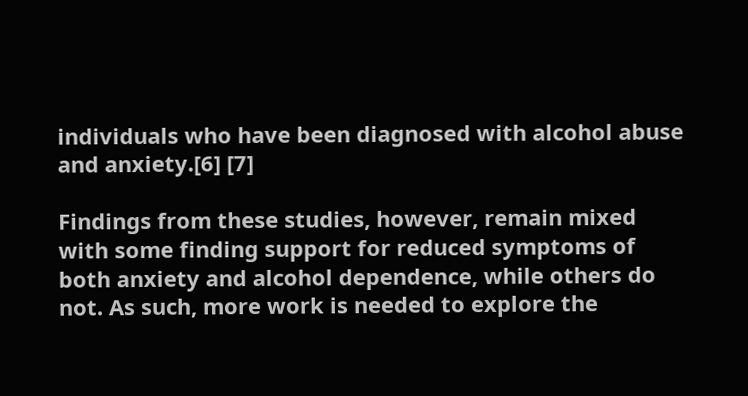individuals who have been diagnosed with alcohol abuse and anxiety.[6] [7]

Findings from these studies, however, remain mixed with some finding support for reduced symptoms of both anxiety and alcohol dependence, while others do not. As such, more work is needed to explore the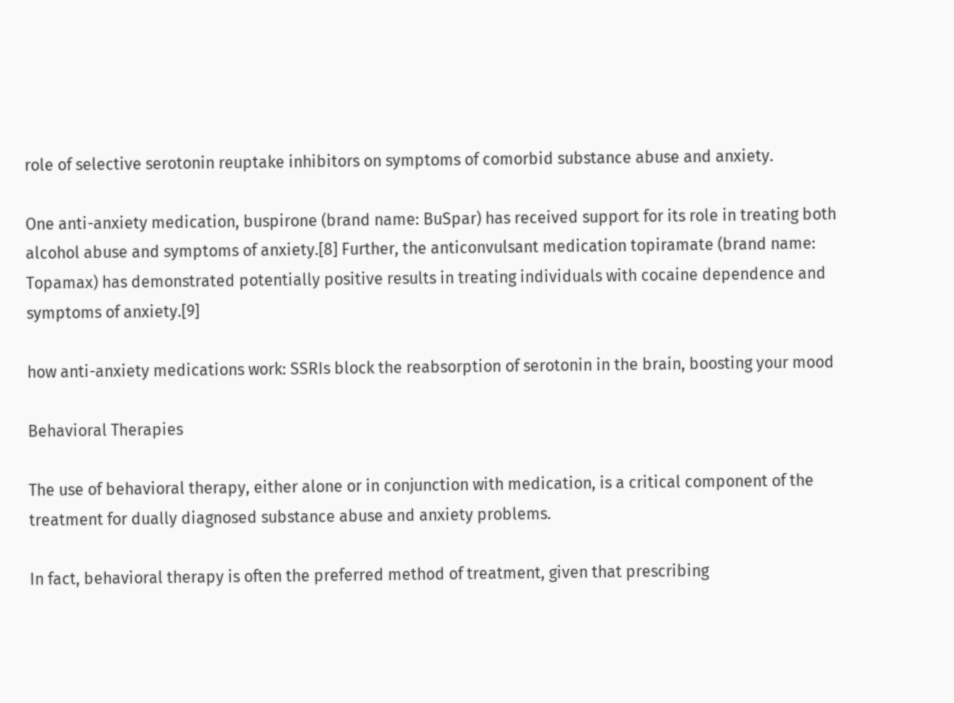role of selective serotonin reuptake inhibitors on symptoms of comorbid substance abuse and anxiety.

One anti-anxiety medication, buspirone (brand name: BuSpar) has received support for its role in treating both alcohol abuse and symptoms of anxiety.[8] Further, the anticonvulsant medication topiramate (brand name: Topamax) has demonstrated potentially positive results in treating individuals with cocaine dependence and symptoms of anxiety.[9]

how anti-anxiety medications work: SSRIs block the reabsorption of serotonin in the brain, boosting your mood

Behavioral Therapies

The use of behavioral therapy, either alone or in conjunction with medication, is a critical component of the treatment for dually diagnosed substance abuse and anxiety problems.

In fact, behavioral therapy is often the preferred method of treatment, given that prescribing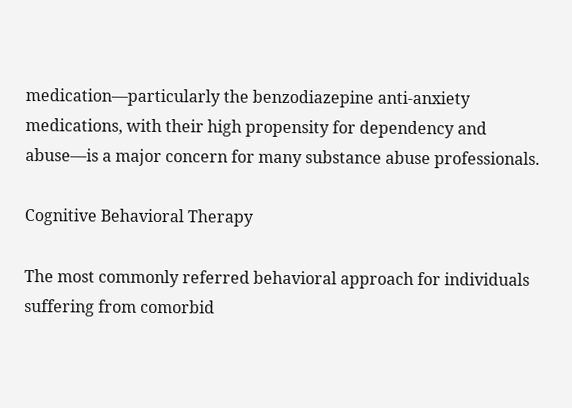medication—particularly the benzodiazepine anti-anxiety medications, with their high propensity for dependency and abuse—is a major concern for many substance abuse professionals.

Cognitive Behavioral Therapy

The most commonly referred behavioral approach for individuals suffering from comorbid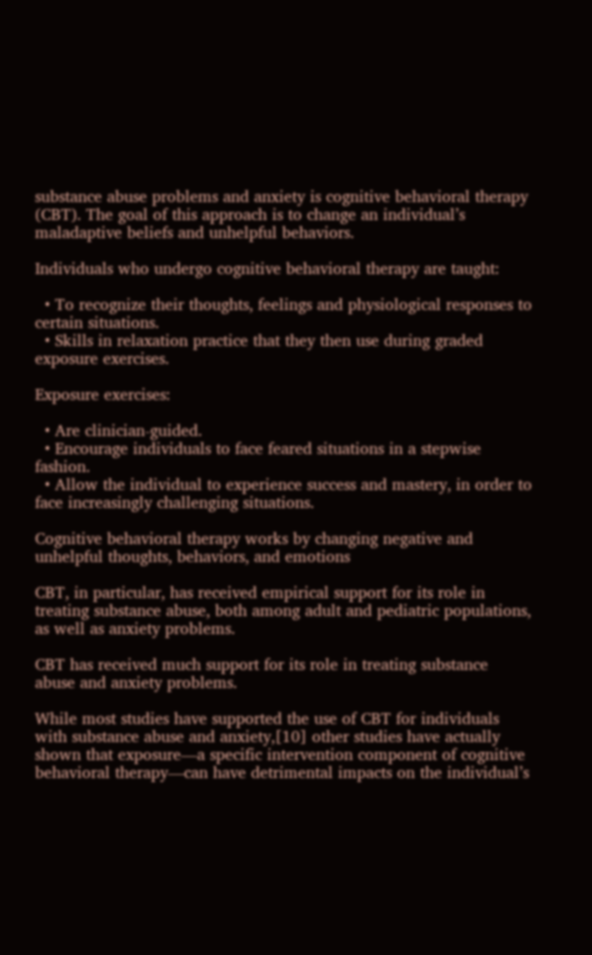substance abuse problems and anxiety is cognitive behavioral therapy (CBT). The goal of this approach is to change an individual’s maladaptive beliefs and unhelpful behaviors.

Individuals who undergo cognitive behavioral therapy are taught:

  • To recognize their thoughts, feelings and physiological responses to certain situations.
  • Skills in relaxation practice that they then use during graded exposure exercises.

Exposure exercises:

  • Are clinician-guided.
  • Encourage individuals to face feared situations in a stepwise fashion.
  • Allow the individual to experience success and mastery, in order to face increasingly challenging situations.

Cognitive behavioral therapy works by changing negative and unhelpful thoughts, behaviors, and emotions

CBT, in particular, has received empirical support for its role in treating substance abuse, both among adult and pediatric populations, as well as anxiety problems.

CBT has received much support for its role in treating substance abuse and anxiety problems.

While most studies have supported the use of CBT for individuals with substance abuse and anxiety,[10] other studies have actually shown that exposure—a specific intervention component of cognitive behavioral therapy—can have detrimental impacts on the individual’s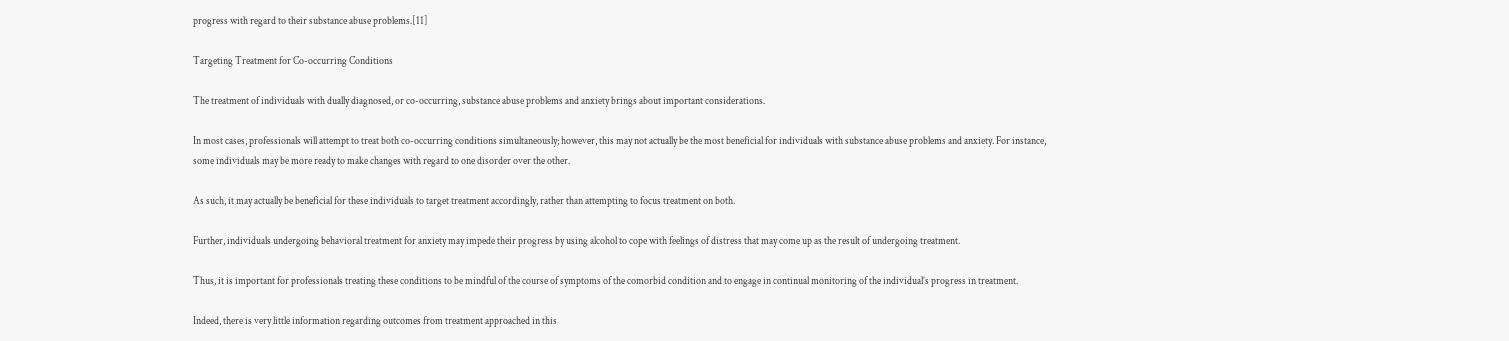progress with regard to their substance abuse problems.[11]

Targeting Treatment for Co-occurring Conditions

The treatment of individuals with dually diagnosed, or co-occurring, substance abuse problems and anxiety brings about important considerations.

In most cases, professionals will attempt to treat both co-occurring conditions simultaneously; however, this may not actually be the most beneficial for individuals with substance abuse problems and anxiety. For instance, some individuals may be more ready to make changes with regard to one disorder over the other.

As such, it may actually be beneficial for these individuals to target treatment accordingly, rather than attempting to focus treatment on both.

Further, individuals undergoing behavioral treatment for anxiety may impede their progress by using alcohol to cope with feelings of distress that may come up as the result of undergoing treatment.

Thus, it is important for professionals treating these conditions to be mindful of the course of symptoms of the comorbid condition and to engage in continual monitoring of the individual’s progress in treatment.

Indeed, there is very little information regarding outcomes from treatment approached in this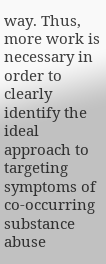way. Thus, more work is necessary in order to clearly identify the ideal approach to targeting symptoms of co-occurring substance abuse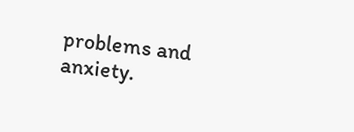problems and anxiety.